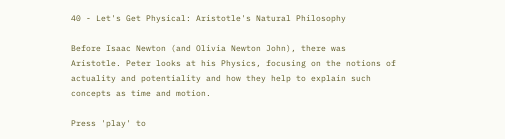40 - Let's Get Physical: Aristotle's Natural Philosophy

Before Isaac Newton (and Olivia Newton John), there was Aristotle. Peter looks at his Physics, focusing on the notions of actuality and potentiality and how they help to explain such concepts as time and motion.

Press 'play' to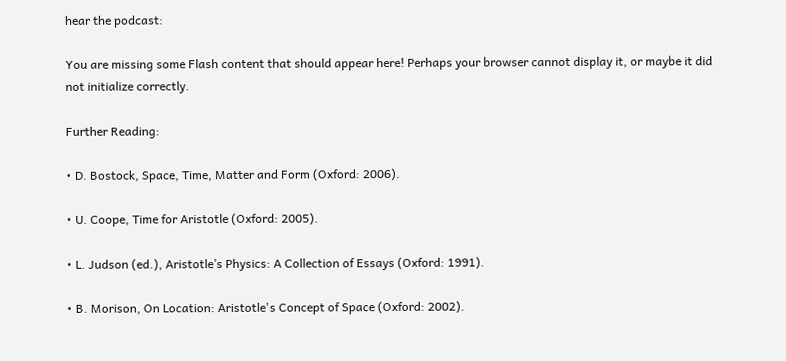hear the podcast:

You are missing some Flash content that should appear here! Perhaps your browser cannot display it, or maybe it did not initialize correctly.

Further Reading:

• D. Bostock, Space, Time, Matter and Form (Oxford: 2006).

• U. Coope, Time for Aristotle (Oxford: 2005).

• L. Judson (ed.), Aristotle’s Physics: A Collection of Essays (Oxford: 1991).

• B. Morison, On Location: Aristotle's Concept of Space (Oxford: 2002).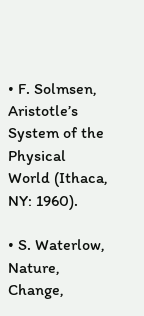• F. Solmsen, Aristotle’s System of the Physical World (Ithaca, NY: 1960).

• S. Waterlow, Nature, Change,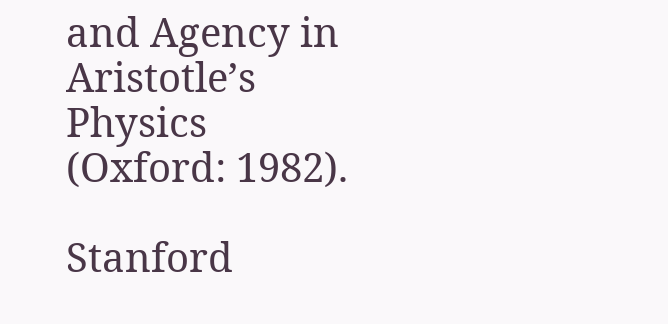and Agency in Aristotle’s Physics (Oxford: 1982).

Stanford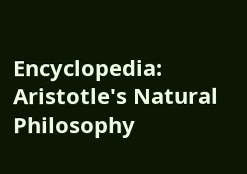Encyclopedia: Aristotle's Natural Philosophy